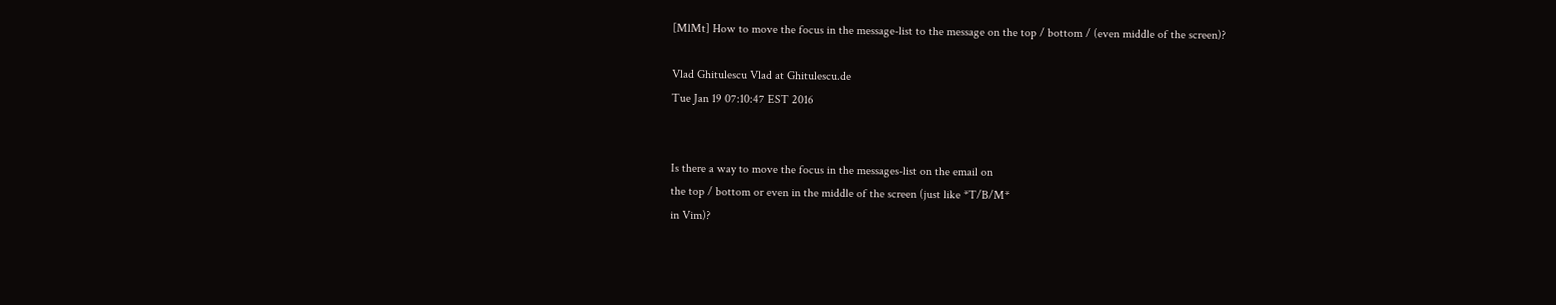[MlMt] How to move the focus in the message-list to the message on the top / bottom / (even middle of the screen)?

Vlad Ghitulescu Vlad at Ghitulescu.de
Tue Jan 19 07:10:47 EST 2016


Is there a way to move the focus in the messages-list on the email on
the top / bottom or even in the middle of the screen (just like *T/B/M*
in Vim)?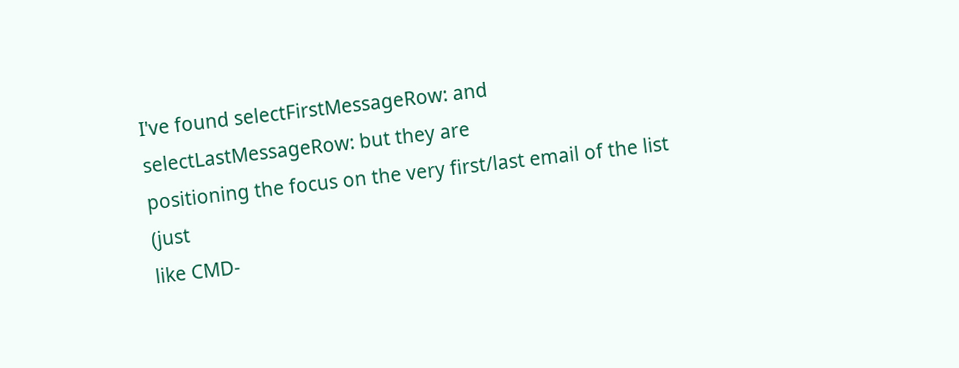I've found selectFirstMessageRow: and selectLastMessageRow: but they are
positioning the focus on the very first/last email of the list (just
like CMD-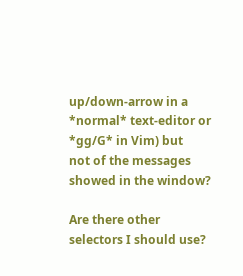up/down-arrow in a *normal* text-editor or *gg/G* in Vim) but
not of the messages showed in the window?

Are there other selectors I should use?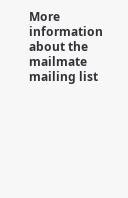More information about the mailmate mailing list